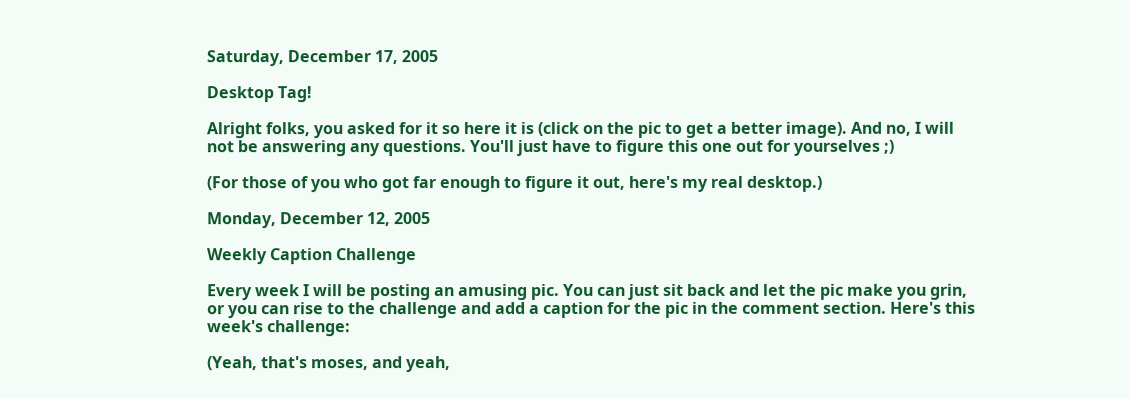Saturday, December 17, 2005

Desktop Tag!

Alright folks, you asked for it so here it is (click on the pic to get a better image). And no, I will not be answering any questions. You'll just have to figure this one out for yourselves ;)

(For those of you who got far enough to figure it out, here's my real desktop.)

Monday, December 12, 2005

Weekly Caption Challenge

Every week I will be posting an amusing pic. You can just sit back and let the pic make you grin, or you can rise to the challenge and add a caption for the pic in the comment section. Here's this week's challenge:

(Yeah, that's moses, and yeah,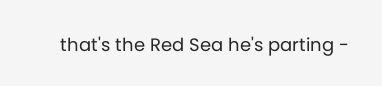that's the Red Sea he's parting -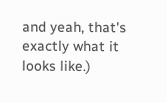and yeah, that's exactly what it looks like.)